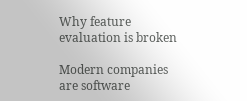Why feature evaluation is broken

Modern companies are software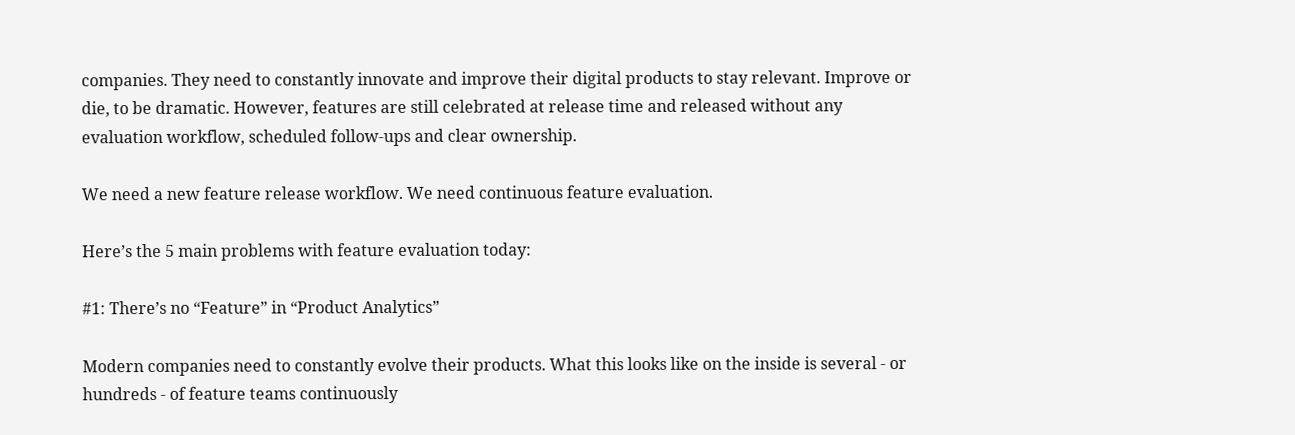companies. They need to constantly innovate and improve their digital products to stay relevant. Improve or die, to be dramatic. However, features are still celebrated at release time and released without any evaluation workflow, scheduled follow-ups and clear ownership.

We need a new feature release workflow. We need continuous feature evaluation.

Here’s the 5 main problems with feature evaluation today:

#1: There’s no “Feature” in “Product Analytics”

Modern companies need to constantly evolve their products. What this looks like on the inside is several - or hundreds - of feature teams continuously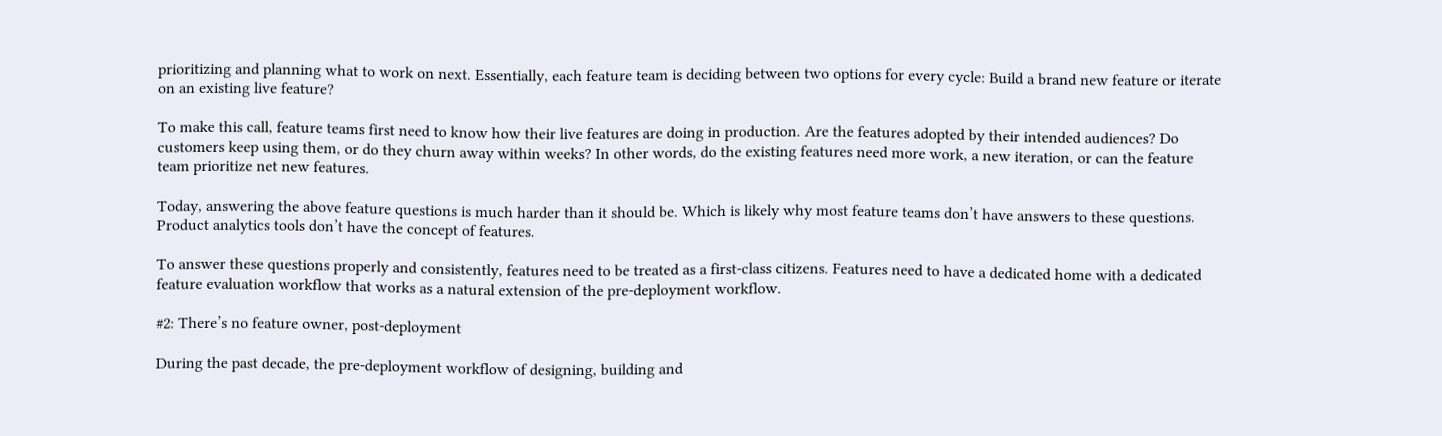prioritizing and planning what to work on next. Essentially, each feature team is deciding between two options for every cycle: Build a brand new feature or iterate on an existing live feature?

To make this call, feature teams first need to know how their live features are doing in production. Are the features adopted by their intended audiences? Do customers keep using them, or do they churn away within weeks? In other words, do the existing features need more work, a new iteration, or can the feature team prioritize net new features.

Today, answering the above feature questions is much harder than it should be. Which is likely why most feature teams don’t have answers to these questions. Product analytics tools don’t have the concept of features.

To answer these questions properly and consistently, features need to be treated as a first-class citizens. Features need to have a dedicated home with a dedicated feature evaluation workflow that works as a natural extension of the pre-deployment workflow.

#2: There’s no feature owner, post-deployment

During the past decade, the pre-deployment workflow of designing, building and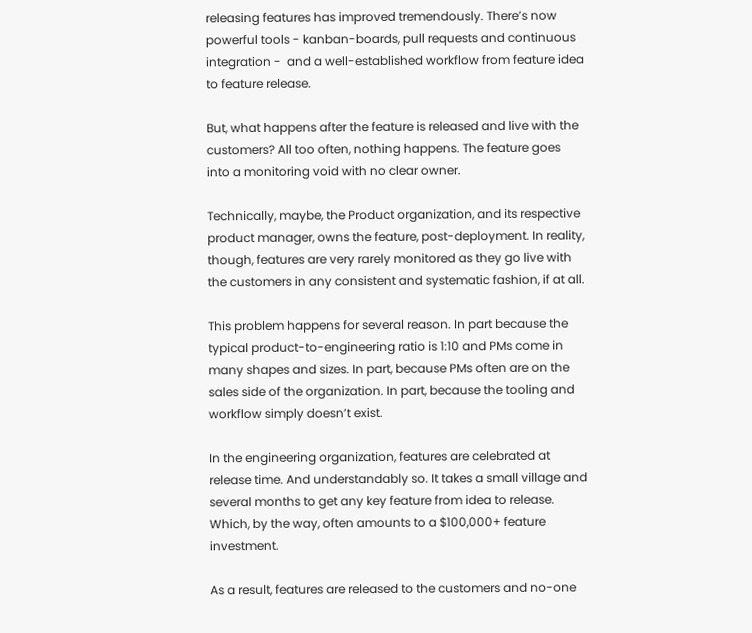releasing features has improved tremendously. There’s now powerful tools - kanban-boards, pull requests and continuous integration -  and a well-established workflow from feature idea to feature release.

But, what happens after the feature is released and live with the customers? All too often, nothing happens. The feature goes into a monitoring void with no clear owner.

Technically, maybe, the Product organization, and its respective product manager, owns the feature, post-deployment. In reality, though, features are very rarely monitored as they go live with the customers in any consistent and systematic fashion, if at all.

This problem happens for several reason. In part because the typical product-to-engineering ratio is 1:10 and PMs come in many shapes and sizes. In part, because PMs often are on the sales side of the organization. In part, because the tooling and workflow simply doesn’t exist.

In the engineering organization, features are celebrated at release time. And understandably so. It takes a small village and several months to get any key feature from idea to release. Which, by the way, often amounts to a $100,000+ feature investment.

As a result, features are released to the customers and no-one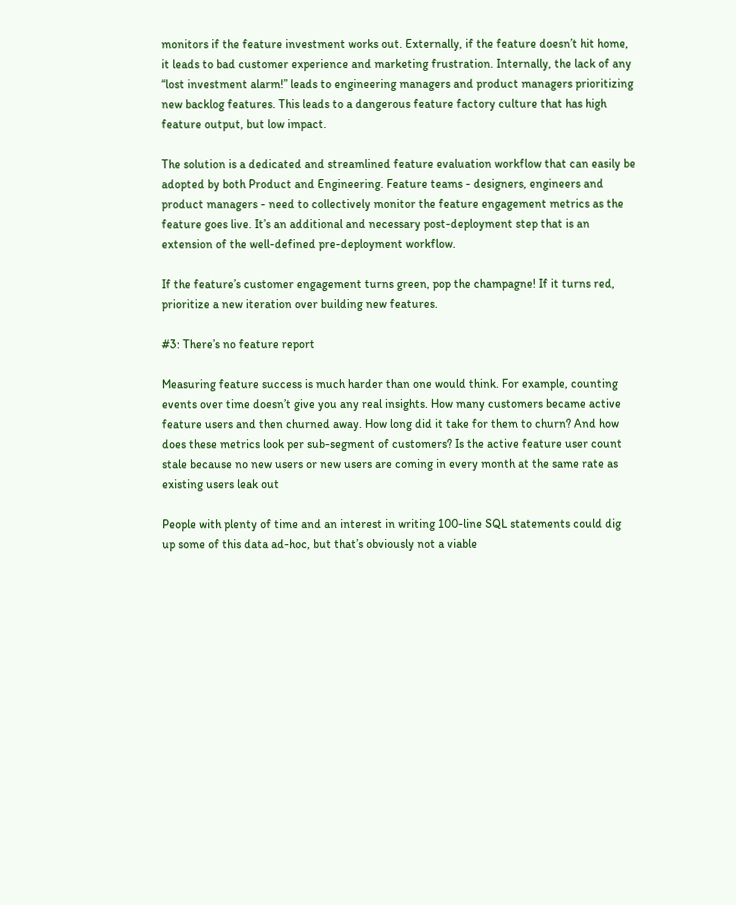monitors if the feature investment works out. Externally, if the feature doesn’t hit home, it leads to bad customer experience and marketing frustration. Internally, the lack of any “lost investment alarm!” leads to engineering managers and product managers prioritizing new backlog features. This leads to a dangerous feature factory culture that has high feature output, but low impact.

The solution is a dedicated and streamlined feature evaluation workflow that can easily be adopted by both Product and Engineering. Feature teams - designers, engineers and product managers - need to collectively monitor the feature engagement metrics as the feature goes live. It’s an additional and necessary post-deployment step that is an extension of the well-defined pre-deployment workflow.

If the feature’s customer engagement turns green, pop the champagne! If it turns red, prioritize a new iteration over building new features.

#3: There’s no feature report

Measuring feature success is much harder than one would think. For example, counting events over time doesn’t give you any real insights. How many customers became active feature users and then churned away. How long did it take for them to churn? And how does these metrics look per sub-segment of customers? Is the active feature user count stale because no new users or new users are coming in every month at the same rate as existing users leak out

People with plenty of time and an interest in writing 100-line SQL statements could dig up some of this data ad-hoc, but that’s obviously not a viable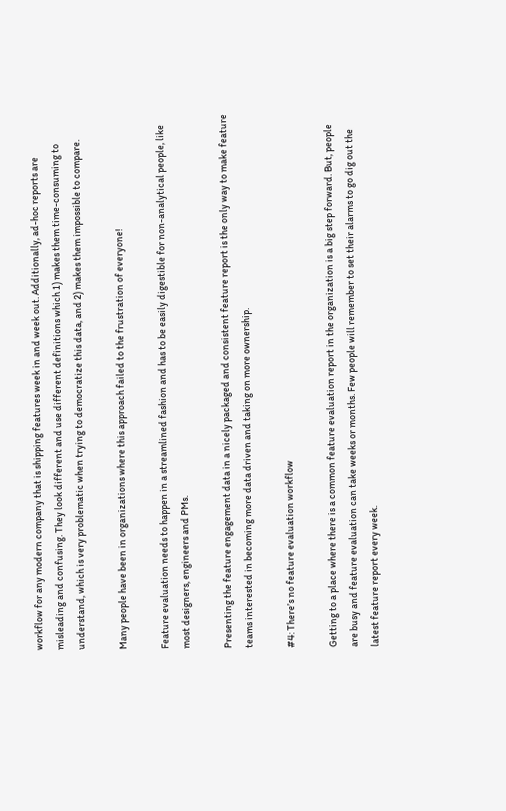workflow for any modern company that is shipping features week in and week out. Additionally, ad-hoc reports are misleading and confusing. They look different and use different definitions which 1) makes them time-consuming to understand, which is very problematic when trying to democratize this data, and 2) makes them impossible to compare.

Many people have been in organizations where this approach failed to the frustration of everyone!

Feature evaluation needs to happen in a streamlined fashion and has to be easily digestible for non-analytical people, like most designers, engineers and PMs.

Presenting the feature engagement data in a nicely packaged and consistent feature report is the only way to make feature teams interested in becoming more data driven and taking on more ownership.

#4: There’s no feature evaluation workflow

Getting to a place where there is a common feature evaluation report in the organization is a big step forward. But, people are busy and feature evaluation can take weeks or months. Few people will remember to set their alarms to go dig out the latest feature report every week.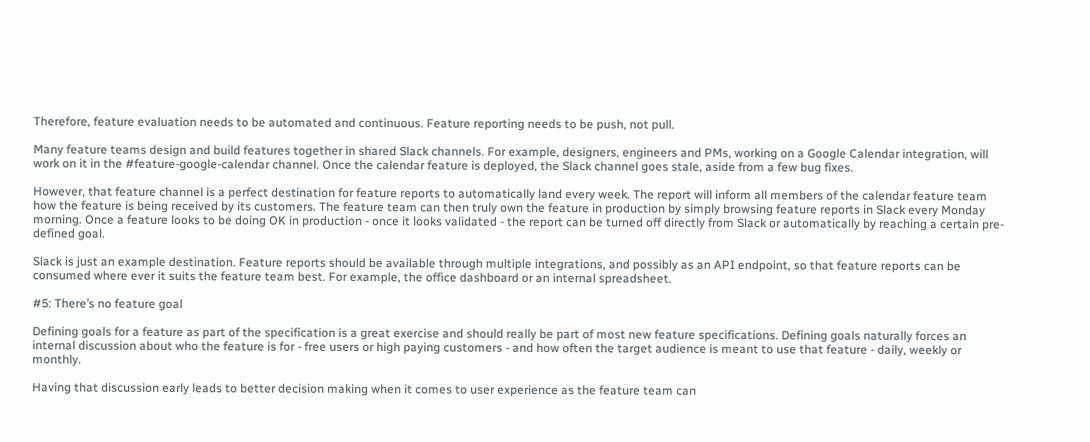Therefore, feature evaluation needs to be automated and continuous. Feature reporting needs to be push, not pull.

Many feature teams design and build features together in shared Slack channels. For example, designers, engineers and PMs, working on a Google Calendar integration, will work on it in the #feature-google-calendar channel. Once the calendar feature is deployed, the Slack channel goes stale, aside from a few bug fixes.

However, that feature channel is a perfect destination for feature reports to automatically land every week. The report will inform all members of the calendar feature team how the feature is being received by its customers. The feature team can then truly own the feature in production by simply browsing feature reports in Slack every Monday morning. Once a feature looks to be doing OK in production - once it looks validated - the report can be turned off directly from Slack or automatically by reaching a certain pre-defined goal.

Slack is just an example destination. Feature reports should be available through multiple integrations, and possibly as an API endpoint, so that feature reports can be consumed where ever it suits the feature team best. For example, the office dashboard or an internal spreadsheet.

#5: There’s no feature goal

Defining goals for a feature as part of the specification is a great exercise and should really be part of most new feature specifications. Defining goals naturally forces an internal discussion about who the feature is for - free users or high paying customers - and how often the target audience is meant to use that feature - daily, weekly or monthly.

Having that discussion early leads to better decision making when it comes to user experience as the feature team can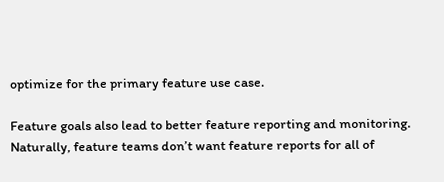optimize for the primary feature use case.

Feature goals also lead to better feature reporting and monitoring. Naturally, feature teams don’t want feature reports for all of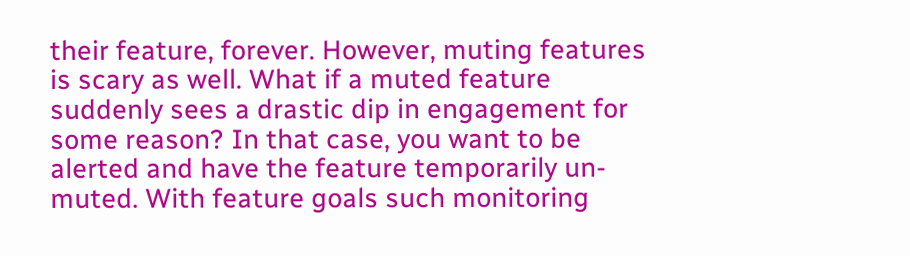their feature, forever. However, muting features is scary as well. What if a muted feature suddenly sees a drastic dip in engagement for some reason? In that case, you want to be alerted and have the feature temporarily un-muted. With feature goals such monitoring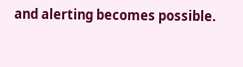and alerting becomes possible.